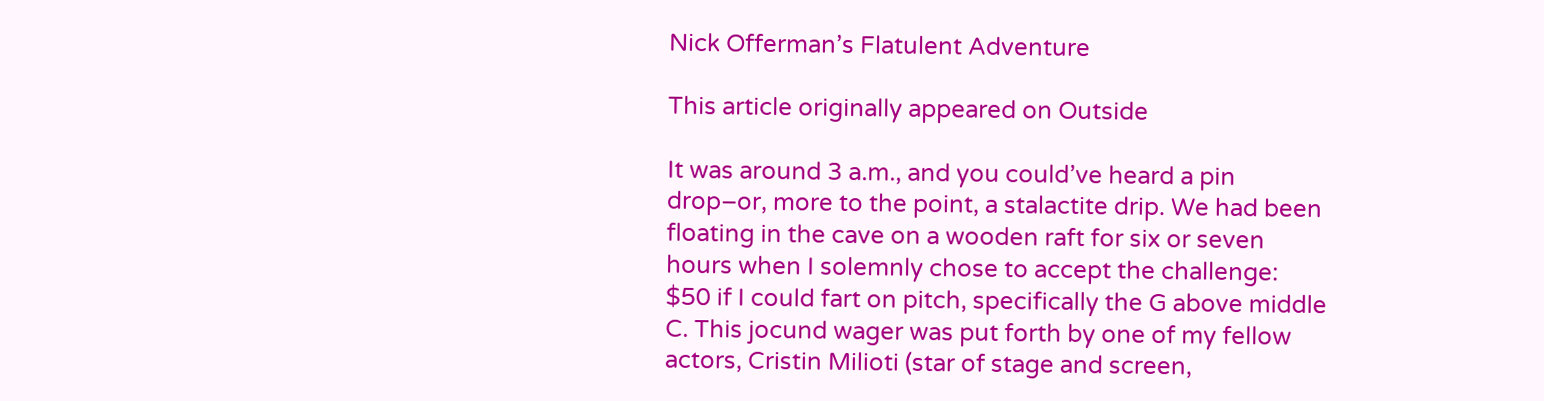Nick Offerman’s Flatulent Adventure

This article originally appeared on Outside

It was around 3 a.m., and you could’ve heard a pin drop–or, more to the point, a stalactite drip. We had been floating in the cave on a wooden raft for six or seven hours when I solemnly chose to accept the challenge: $50 if I could fart on pitch, specifically the G above middle C. This jocund wager was put forth by one of my fellow actors, Cristin Milioti (star of stage and screen,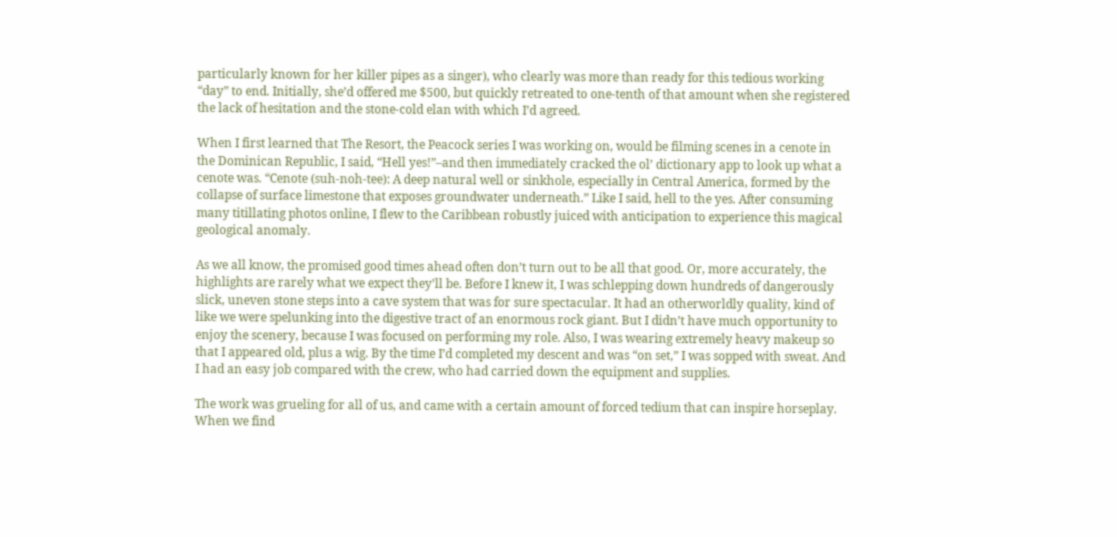particularly known for her killer pipes as a singer), who clearly was more than ready for this tedious working “day” to end. Initially, she’d offered me $500, but quickly retreated to one-tenth of that amount when she registered the lack of hesitation and the stone-cold elan with which I’d agreed.

When I first learned that The Resort, the Peacock series I was working on, would be filming scenes in a cenote in the Dominican Republic, I said, “Hell yes!”–and then immediately cracked the ol’ dictionary app to look up what a cenote was. “Cenote (suh-noh-tee): A deep natural well or sinkhole, especially in Central America, formed by the collapse of surface limestone that exposes groundwater underneath.” Like I said, hell to the yes. After consuming many titillating photos online, I flew to the Caribbean robustly juiced with anticipation to experience this magical geological anomaly.

As we all know, the promised good times ahead often don’t turn out to be all that good. Or, more accurately, the highlights are rarely what we expect they’ll be. Before I knew it, I was schlepping down hundreds of dangerously slick, uneven stone steps into a cave system that was for sure spectacular. It had an otherworldly quality, kind of like we were spelunking into the digestive tract of an enormous rock giant. But I didn’t have much opportunity to enjoy the scenery, because I was focused on performing my role. Also, I was wearing extremely heavy makeup so that I appeared old, plus a wig. By the time I’d completed my descent and was “on set,” I was sopped with sweat. And I had an easy job compared with the crew, who had carried down the equipment and supplies.

The work was grueling for all of us, and came with a certain amount of forced tedium that can inspire horseplay. When we find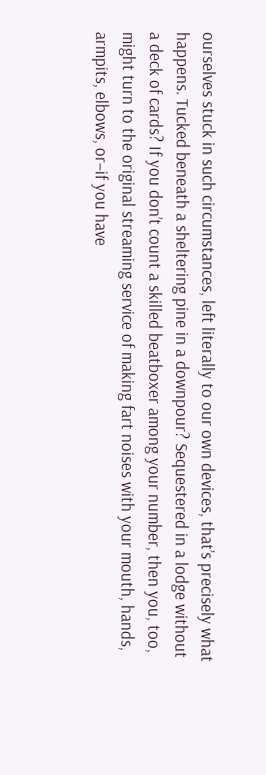ourselves stuck in such circumstances, left literally to our own devices, that’s precisely what happens. Tucked beneath a sheltering pine in a downpour? Sequestered in a lodge without a deck of cards? If you don’t count a skilled beatboxer among your number, then you, too, might turn to the original streaming service of making fart noises with your mouth, hands, armpits, elbows, or–if you have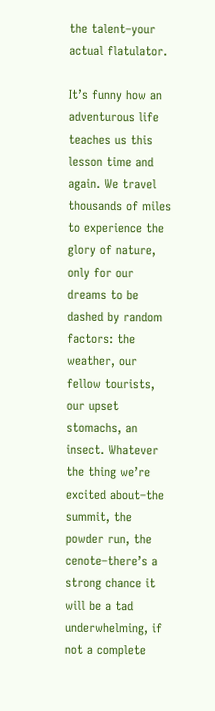the talent–your actual flatulator.

It’s funny how an adventurous life teaches us this lesson time and again. We travel thousands of miles to experience the glory of nature, only for our dreams to be dashed by random factors: the weather, our fellow tourists, our upset stomachs, an insect. Whatever the thing we’re excited about–the summit, the powder run, the cenote–there’s a strong chance it will be a tad underwhelming, if not a complete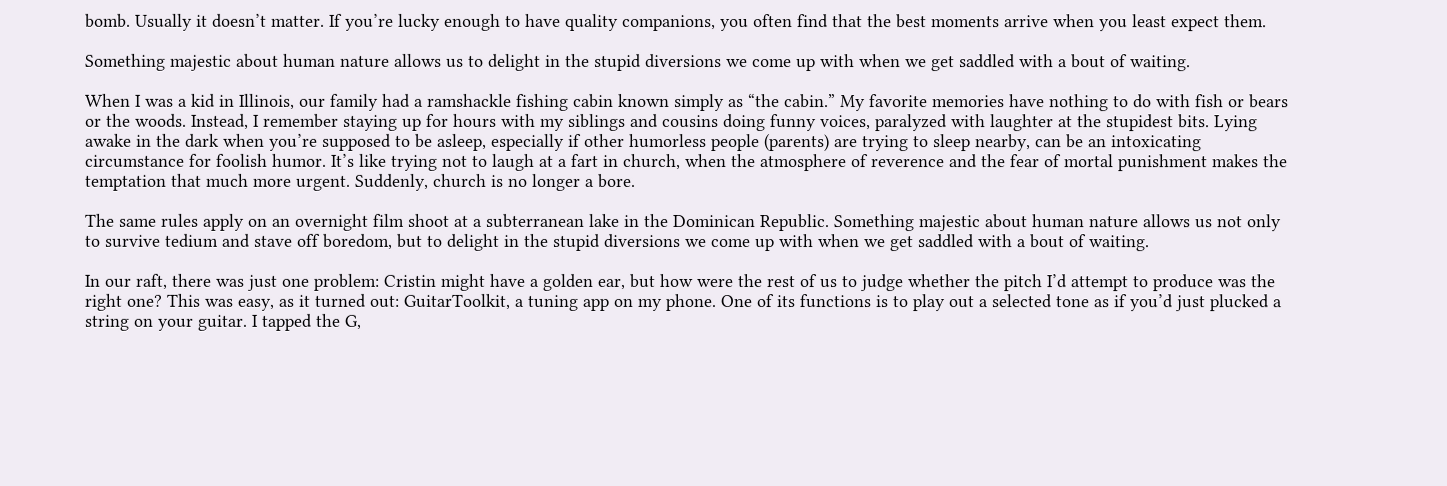bomb. Usually it doesn’t matter. If you’re lucky enough to have quality companions, you often find that the best moments arrive when you least expect them.

Something majestic about human nature allows us to delight in the stupid diversions we come up with when we get saddled with a bout of waiting.

When I was a kid in Illinois, our family had a ramshackle fishing cabin known simply as “the cabin.” My favorite memories have nothing to do with fish or bears or the woods. Instead, I remember staying up for hours with my siblings and cousins doing funny voices, paralyzed with laughter at the stupidest bits. Lying awake in the dark when you’re supposed to be asleep, especially if other humorless people (parents) are trying to sleep nearby, can be an intoxicating circumstance for foolish humor. It’s like trying not to laugh at a fart in church, when the atmosphere of reverence and the fear of mortal punishment makes the temptation that much more urgent. Suddenly, church is no longer a bore.

The same rules apply on an overnight film shoot at a subterranean lake in the Dominican Republic. Something majestic about human nature allows us not only to survive tedium and stave off boredom, but to delight in the stupid diversions we come up with when we get saddled with a bout of waiting.

In our raft, there was just one problem: Cristin might have a golden ear, but how were the rest of us to judge whether the pitch I’d attempt to produce was the right one? This was easy, as it turned out: GuitarToolkit, a tuning app on my phone. One of its functions is to play out a selected tone as if you’d just plucked a string on your guitar. I tapped the G,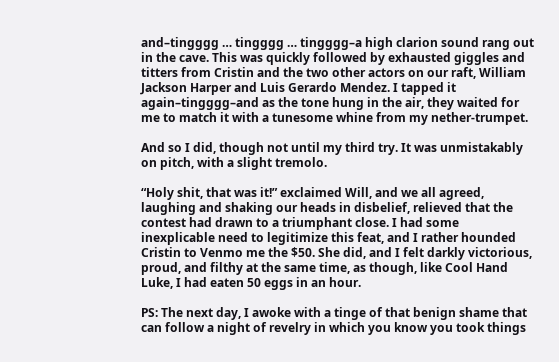and–tingggg … tingggg … tingggg–a high clarion sound rang out in the cave. This was quickly followed by exhausted giggles and titters from Cristin and the two other actors on our raft, William Jackson Harper and Luis Gerardo Mendez. I tapped it again–tingggg–and as the tone hung in the air, they waited for me to match it with a tunesome whine from my nether-trumpet.

And so I did, though not until my third try. It was unmistakably on pitch, with a slight tremolo.

“Holy shit, that was it!” exclaimed Will, and we all agreed, laughing and shaking our heads in disbelief, relieved that the contest had drawn to a triumphant close. I had some inexplicable need to legitimize this feat, and I rather hounded Cristin to Venmo me the $50. She did, and I felt darkly victorious, proud, and filthy at the same time, as though, like Cool Hand Luke, I had eaten 50 eggs in an hour.

PS: The next day, I awoke with a tinge of that benign shame that can follow a night of revelry in which you know you took things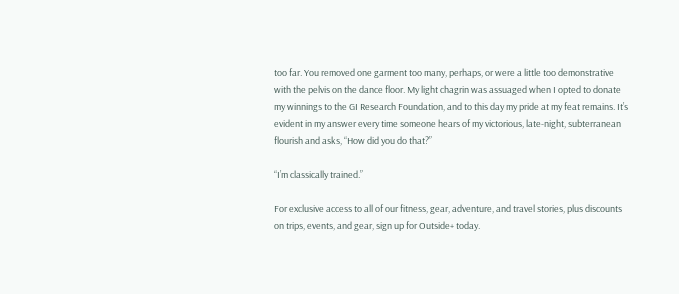too far. You removed one garment too many, perhaps, or were a little too demonstrative with the pelvis on the dance floor. My light chagrin was assuaged when I opted to donate my winnings to the GI Research Foundation, and to this day my pride at my feat remains. It’s evident in my answer every time someone hears of my victorious, late-night, subterranean flourish and asks, “How did you do that?”

“I’m classically trained.”

For exclusive access to all of our fitness, gear, adventure, and travel stories, plus discounts on trips, events, and gear, sign up for Outside+ today.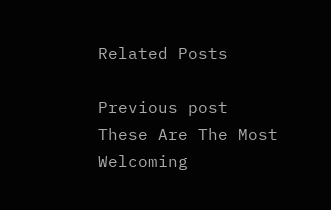Related Posts

Previous post These Are The Most Welcoming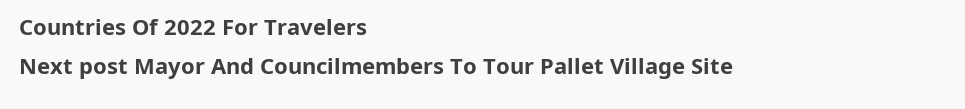Countries Of 2022 For Travelers
Next post Mayor And Councilmembers To Tour Pallet Village Site